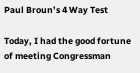Paul Broun’s 4 Way Test

Today, I had the good fortune of meeting Congressman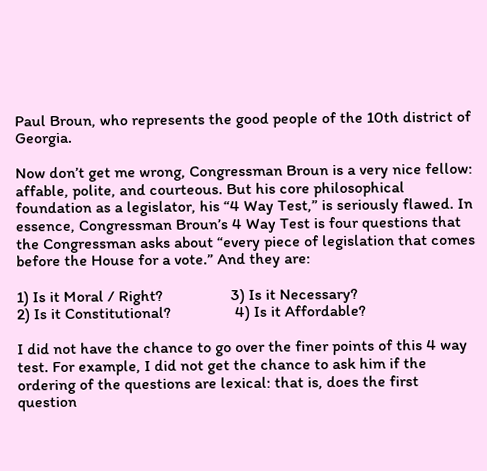Paul Broun, who represents the good people of the 10th district of Georgia.

Now don’t get me wrong, Congressman Broun is a very nice fellow: affable, polite, and courteous. But his core philosophical foundation as a legislator, his “4 Way Test,” is seriously flawed. In essence, Congressman Broun’s 4 Way Test is four questions that the Congressman asks about “every piece of legislation that comes before the House for a vote.” And they are:

1) Is it Moral / Right?                 3) Is it Necessary?
2) Is it Constitutional?                4) Is it Affordable?

I did not have the chance to go over the finer points of this 4 way test. For example, I did not get the chance to ask him if the ordering of the questions are lexical: that is, does the first question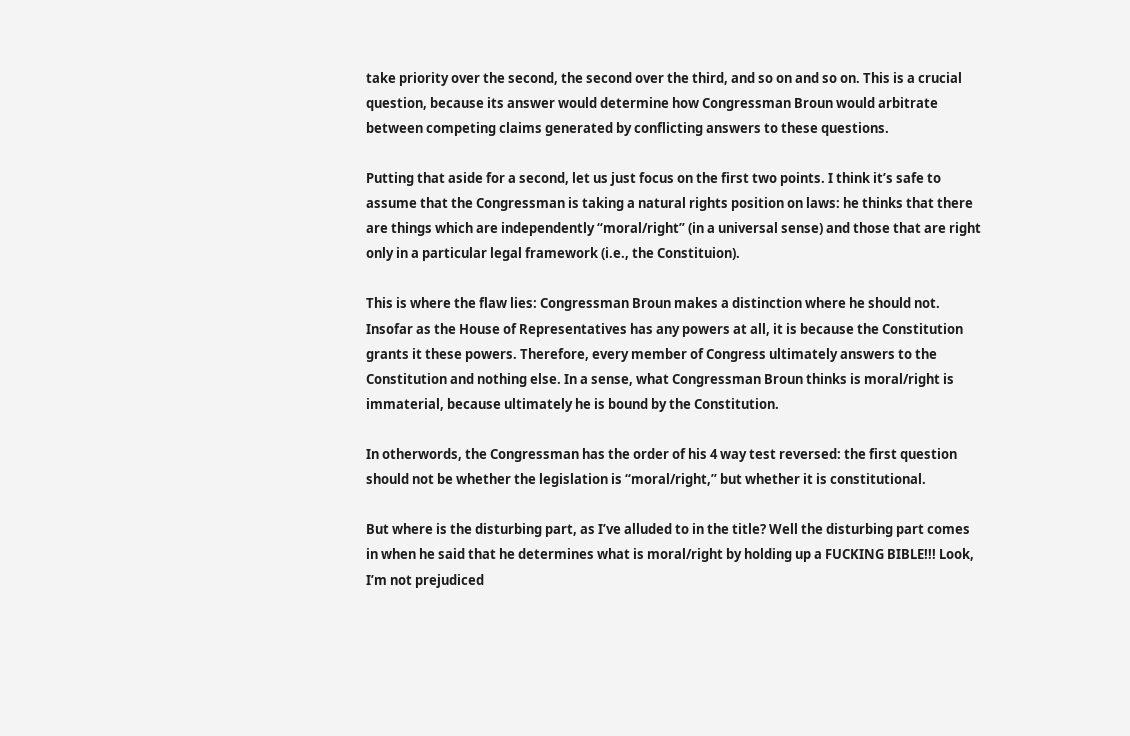take priority over the second, the second over the third, and so on and so on. This is a crucial question, because its answer would determine how Congressman Broun would arbitrate between competing claims generated by conflicting answers to these questions.

Putting that aside for a second, let us just focus on the first two points. I think it’s safe to assume that the Congressman is taking a natural rights position on laws: he thinks that there are things which are independently “moral/right” (in a universal sense) and those that are right only in a particular legal framework (i.e., the Constituion).

This is where the flaw lies: Congressman Broun makes a distinction where he should not. Insofar as the House of Representatives has any powers at all, it is because the Constitution grants it these powers. Therefore, every member of Congress ultimately answers to the Constitution and nothing else. In a sense, what Congressman Broun thinks is moral/right is immaterial, because ultimately he is bound by the Constitution.

In otherwords, the Congressman has the order of his 4 way test reversed: the first question should not be whether the legislation is “moral/right,” but whether it is constitutional.

But where is the disturbing part, as I’ve alluded to in the title? Well the disturbing part comes in when he said that he determines what is moral/right by holding up a FUCKING BIBLE!!! Look, I’m not prejudiced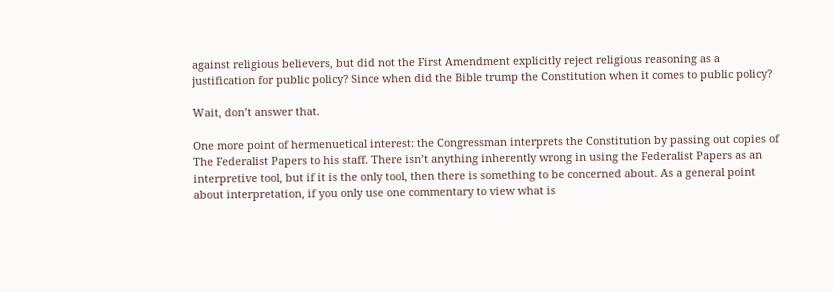against religious believers, but did not the First Amendment explicitly reject religious reasoning as a justification for public policy? Since when did the Bible trump the Constitution when it comes to public policy?

Wait, don’t answer that.

One more point of hermenuetical interest: the Congressman interprets the Constitution by passing out copies of The Federalist Papers to his staff. There isn’t anything inherently wrong in using the Federalist Papers as an interpretive tool, but if it is the only tool, then there is something to be concerned about. As a general point about interpretation, if you only use one commentary to view what is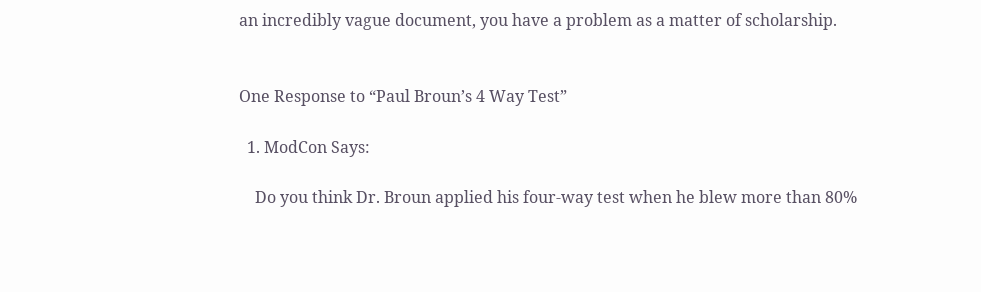an incredibly vague document, you have a problem as a matter of scholarship.


One Response to “Paul Broun’s 4 Way Test”

  1. ModCon Says:

    Do you think Dr. Broun applied his four-way test when he blew more than 80%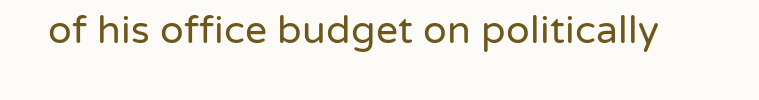of his office budget on politically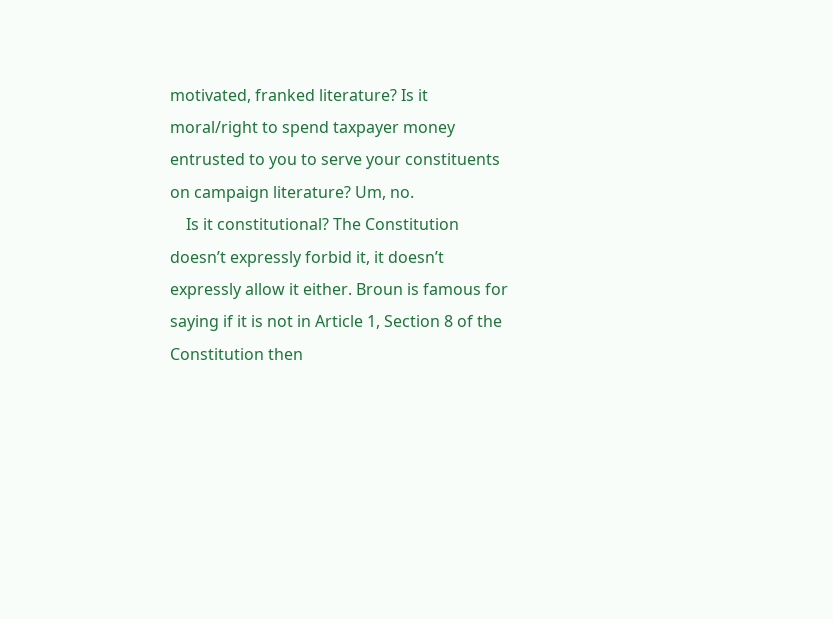motivated, franked literature? Is it moral/right to spend taxpayer money entrusted to you to serve your constituents on campaign literature? Um, no.
    Is it constitutional? The Constitution doesn’t expressly forbid it, it doesn’t expressly allow it either. Broun is famous for saying if it is not in Article 1, Section 8 of the Constitution then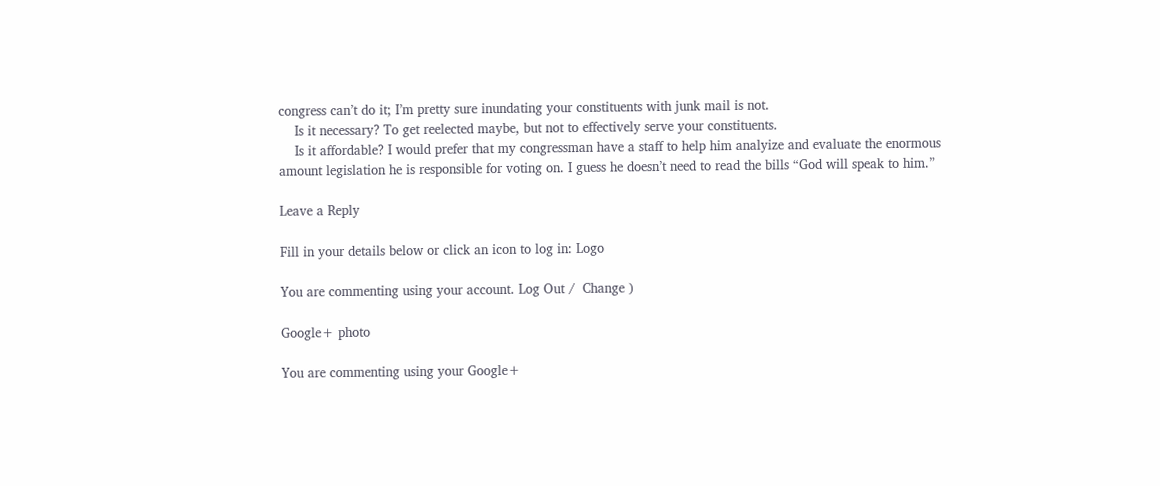congress can’t do it; I’m pretty sure inundating your constituents with junk mail is not.
    Is it necessary? To get reelected maybe, but not to effectively serve your constituents.
    Is it affordable? I would prefer that my congressman have a staff to help him analyize and evaluate the enormous amount legislation he is responsible for voting on. I guess he doesn’t need to read the bills “God will speak to him.”

Leave a Reply

Fill in your details below or click an icon to log in: Logo

You are commenting using your account. Log Out /  Change )

Google+ photo

You are commenting using your Google+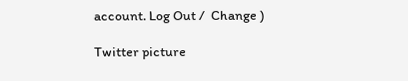account. Log Out /  Change )

Twitter picture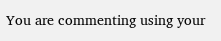You are commenting using your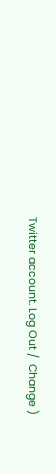Twitter account. Log Out /  Change )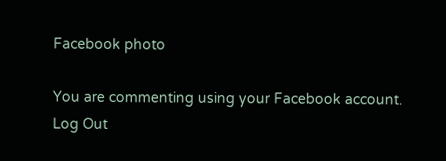Facebook photo

You are commenting using your Facebook account. Log Out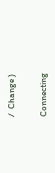/  Change )


Connecting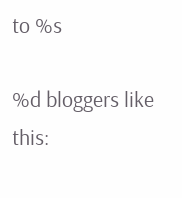to %s

%d bloggers like this: